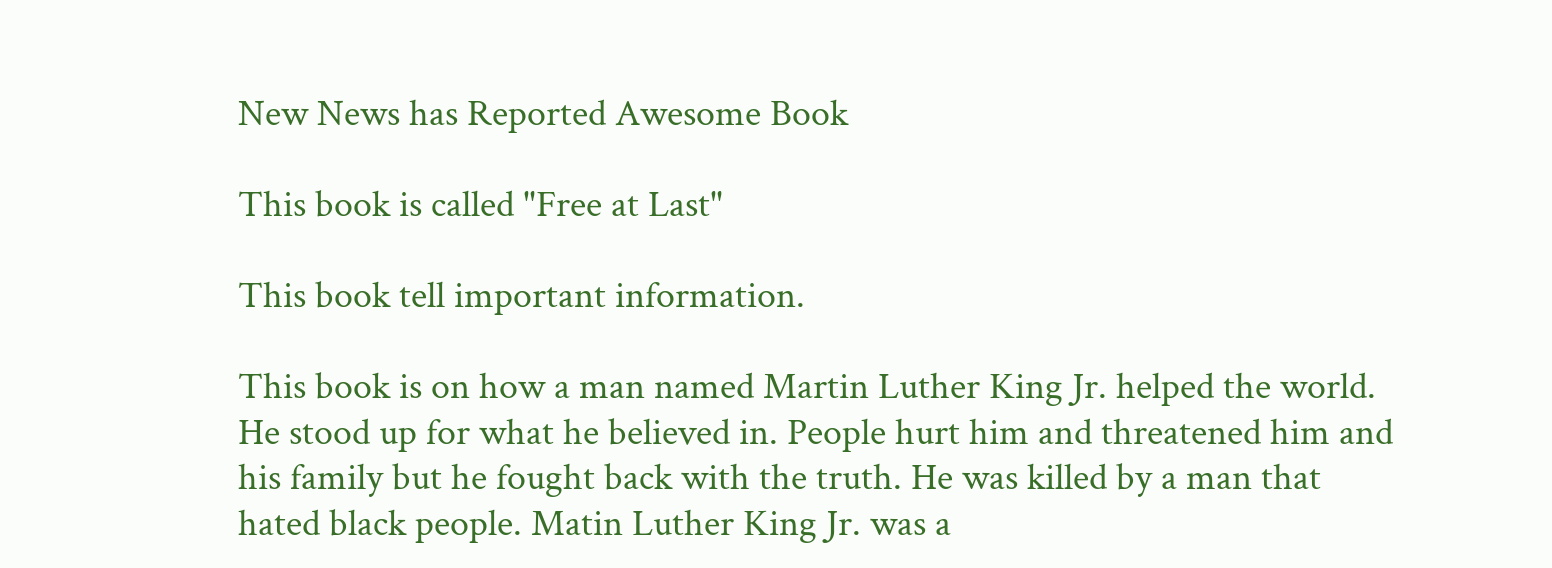New News has Reported Awesome Book

This book is called "Free at Last"

This book tell important information.

This book is on how a man named Martin Luther King Jr. helped the world. He stood up for what he believed in. People hurt him and threatened him and his family but he fought back with the truth. He was killed by a man that hated black people. Matin Luther King Jr. was a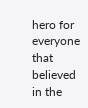hero for everyone that believed in the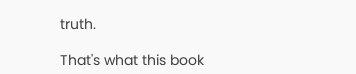truth.

That's what this book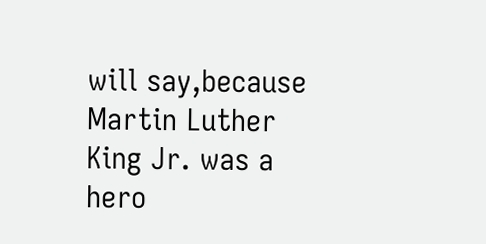will say,because Martin Luther King Jr. was a hero